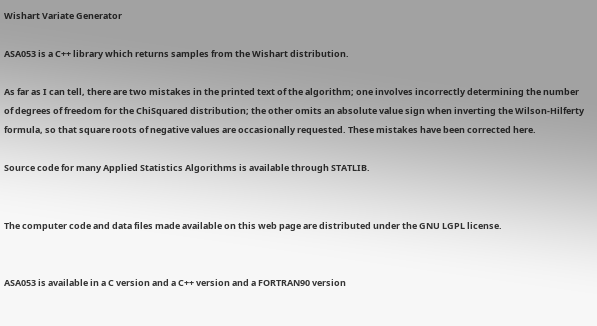Wishart Variate Generator

ASA053 is a C++ library which returns samples from the Wishart distribution.

As far as I can tell, there are two mistakes in the printed text of the algorithm; one involves incorrectly determining the number of degrees of freedom for the ChiSquared distribution; the other omits an absolute value sign when inverting the Wilson-Hilferty formula, so that square roots of negative values are occasionally requested. These mistakes have been corrected here.

Source code for many Applied Statistics Algorithms is available through STATLIB.


The computer code and data files made available on this web page are distributed under the GNU LGPL license.


ASA053 is available in a C version and a C++ version and a FORTRAN90 version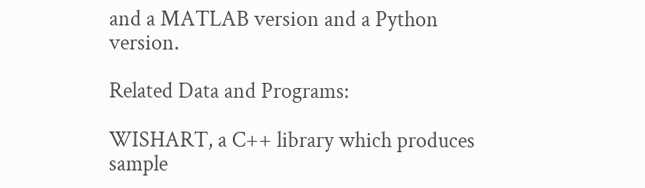and a MATLAB version and a Python version.

Related Data and Programs:

WISHART, a C++ library which produces sample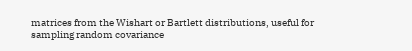matrices from the Wishart or Bartlett distributions, useful for sampling random covariance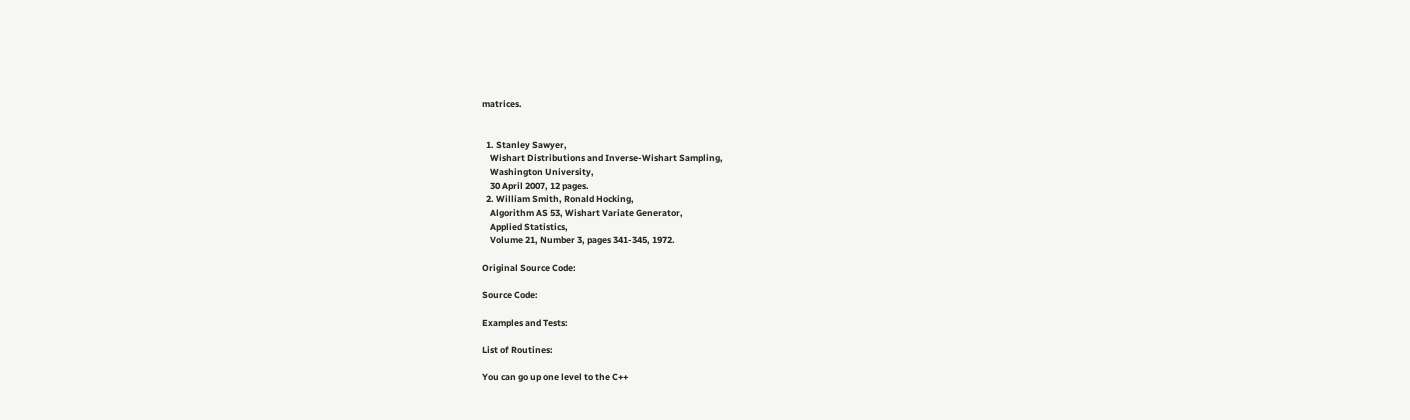matrices.


  1. Stanley Sawyer,
    Wishart Distributions and Inverse-Wishart Sampling,
    Washington University,
    30 April 2007, 12 pages.
  2. William Smith, Ronald Hocking,
    Algorithm AS 53, Wishart Variate Generator,
    Applied Statistics,
    Volume 21, Number 3, pages 341-345, 1972.

Original Source Code:

Source Code:

Examples and Tests:

List of Routines:

You can go up one level to the C++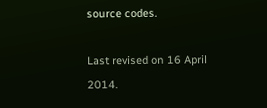source codes.

Last revised on 16 April 2014.